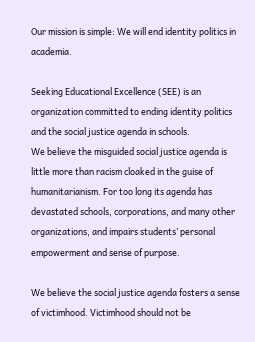Our mission is simple: We will end identity politics in academia.

Seeking Educational Excellence (SEE) is an organization committed to ending identity politics and the social justice agenda in schools.
We believe the misguided social justice agenda is little more than racism cloaked in the guise of humanitarianism. For too long its agenda has devastated schools, corporations, and many other organizations, and impairs students’ personal empowerment and sense of purpose.

We believe the social justice agenda fosters a sense of victimhood. Victimhood should not be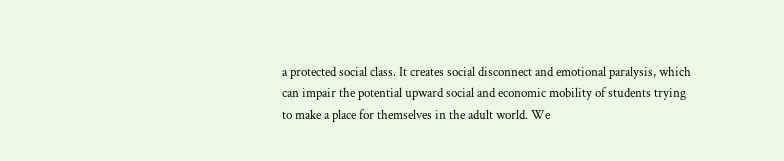a protected social class. It creates social disconnect and emotional paralysis, which can impair the potential upward social and economic mobility of students trying to make a place for themselves in the adult world. We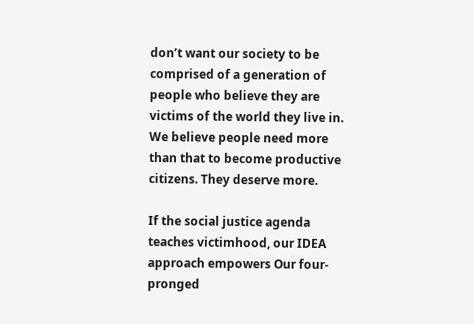don’t want our society to be comprised of a generation of people who believe they are victims of the world they live in. We believe people need more than that to become productive citizens. They deserve more.

If the social justice agenda teaches victimhood, our IDEA approach empowers Our four-pronged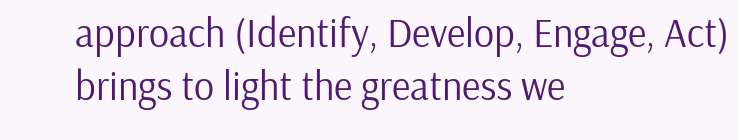approach (Identify, Develop, Engage, Act) brings to light the greatness we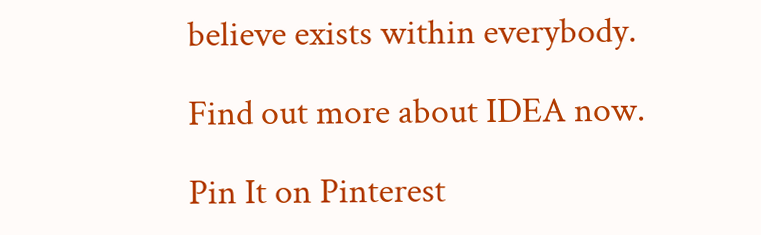believe exists within everybody.

Find out more about IDEA now.

Pin It on Pinterest